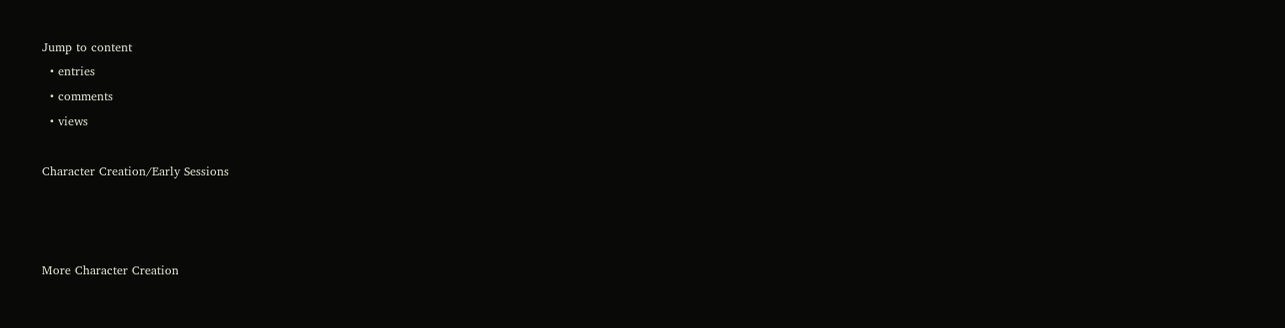Jump to content
  • entries
  • comments
  • views

Character Creation/Early Sessions



More Character Creation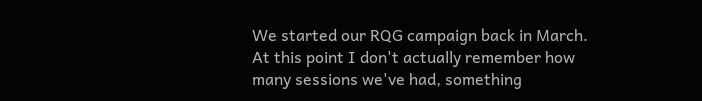We started our RQG campaign back in March. At this point I don't actually remember how many sessions we've had, something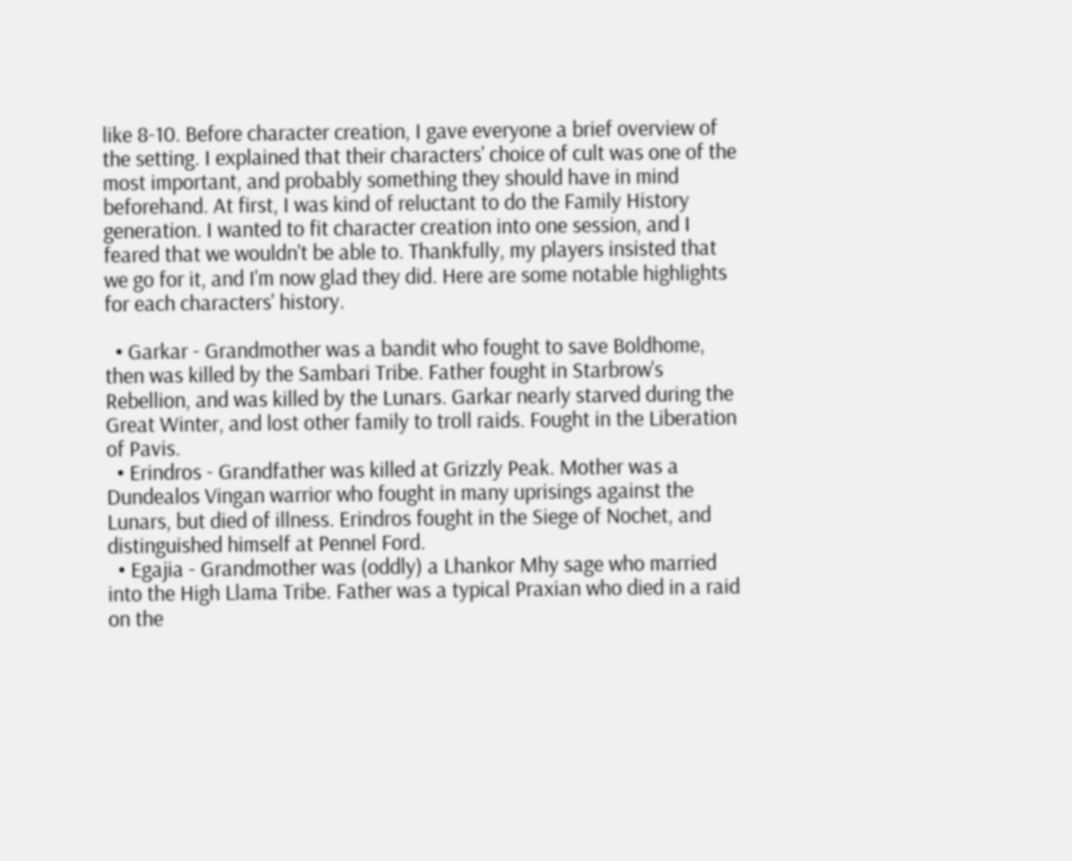like 8-10. Before character creation, I gave everyone a brief overview of the setting. I explained that their characters' choice of cult was one of the most important, and probably something they should have in mind beforehand. At first, I was kind of reluctant to do the Family History generation. I wanted to fit character creation into one session, and I feared that we wouldn't be able to. Thankfully, my players insisted that we go for it, and I'm now glad they did. Here are some notable highlights for each characters' history.

  • Garkar - Grandmother was a bandit who fought to save Boldhome, then was killed by the Sambari Tribe. Father fought in Starbrow's Rebellion, and was killed by the Lunars. Garkar nearly starved during the Great Winter, and lost other family to troll raids. Fought in the Liberation of Pavis.
  • Erindros - Grandfather was killed at Grizzly Peak. Mother was a Dundealos Vingan warrior who fought in many uprisings against the Lunars, but died of illness. Erindros fought in the Siege of Nochet, and distinguished himself at Pennel Ford.
  • Egajia - Grandmother was (oddly) a Lhankor Mhy sage who married into the High Llama Tribe. Father was a typical Praxian who died in a raid on the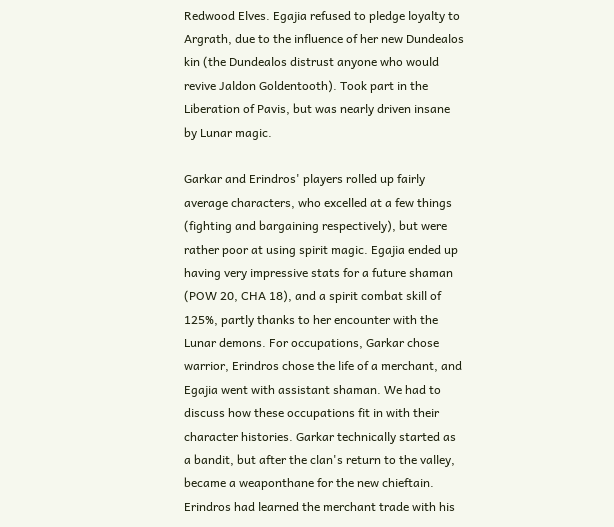Redwood Elves. Egajia refused to pledge loyalty to Argrath, due to the influence of her new Dundealos kin (the Dundealos distrust anyone who would revive Jaldon Goldentooth). Took part in the Liberation of Pavis, but was nearly driven insane by Lunar magic.

Garkar and Erindros' players rolled up fairly average characters, who excelled at a few things (fighting and bargaining respectively), but were rather poor at using spirit magic. Egajia ended up having very impressive stats for a future shaman (POW 20, CHA 18), and a spirit combat skill of 125%, partly thanks to her encounter with the Lunar demons. For occupations, Garkar chose warrior, Erindros chose the life of a merchant, and Egajia went with assistant shaman. We had to discuss how these occupations fit in with their character histories. Garkar technically started as a bandit, but after the clan's return to the valley, became a weaponthane for the new chieftain. Erindros had learned the merchant trade with his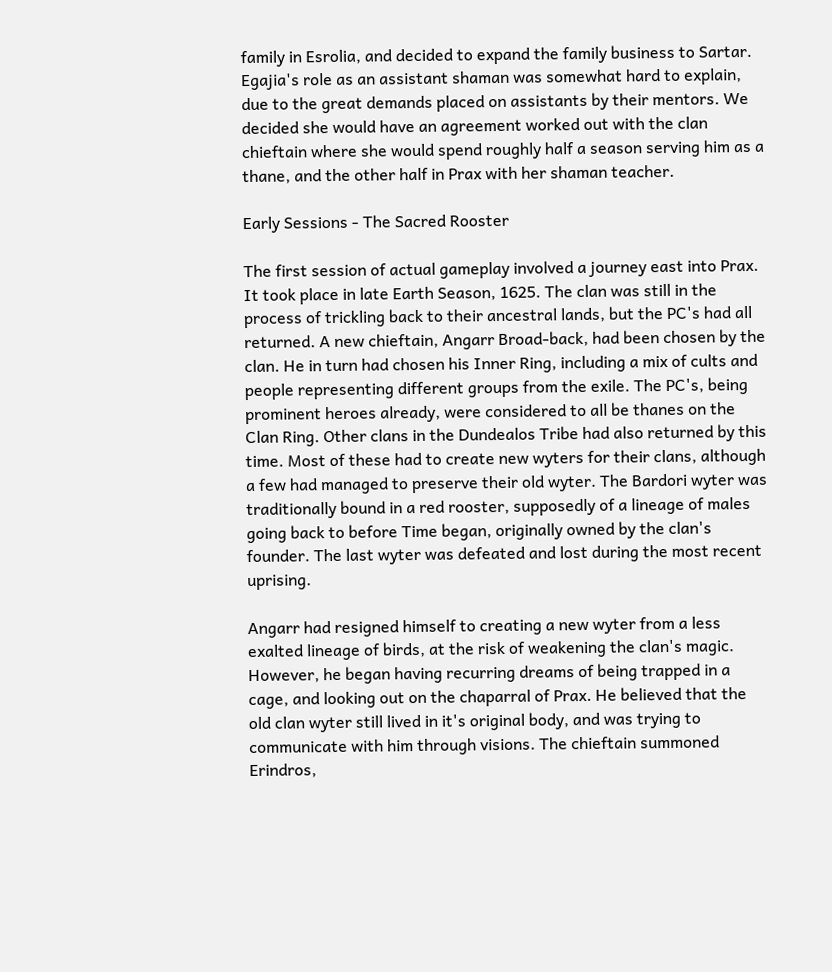family in Esrolia, and decided to expand the family business to Sartar. Egajia's role as an assistant shaman was somewhat hard to explain, due to the great demands placed on assistants by their mentors. We decided she would have an agreement worked out with the clan chieftain where she would spend roughly half a season serving him as a thane, and the other half in Prax with her shaman teacher.

Early Sessions - The Sacred Rooster

The first session of actual gameplay involved a journey east into Prax. It took place in late Earth Season, 1625. The clan was still in the process of trickling back to their ancestral lands, but the PC's had all returned. A new chieftain, Angarr Broad-back, had been chosen by the clan. He in turn had chosen his Inner Ring, including a mix of cults and people representing different groups from the exile. The PC's, being prominent heroes already, were considered to all be thanes on the Clan Ring. Other clans in the Dundealos Tribe had also returned by this time. Most of these had to create new wyters for their clans, although a few had managed to preserve their old wyter. The Bardori wyter was traditionally bound in a red rooster, supposedly of a lineage of males going back to before Time began, originally owned by the clan's founder. The last wyter was defeated and lost during the most recent uprising.

Angarr had resigned himself to creating a new wyter from a less exalted lineage of birds, at the risk of weakening the clan's magic. However, he began having recurring dreams of being trapped in a cage, and looking out on the chaparral of Prax. He believed that the old clan wyter still lived in it's original body, and was trying to communicate with him through visions. The chieftain summoned Erindros,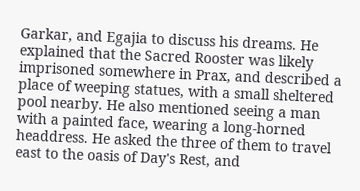Garkar, and Egajia to discuss his dreams. He explained that the Sacred Rooster was likely imprisoned somewhere in Prax, and described a place of weeping statues, with a small sheltered pool nearby. He also mentioned seeing a man with a painted face, wearing a long-horned headdress. He asked the three of them to travel east to the oasis of Day's Rest, and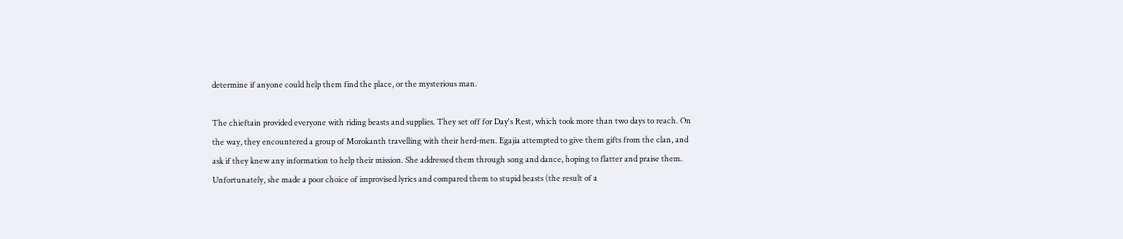determine if anyone could help them find the place, or the mysterious man.

The chieftain provided everyone with riding beasts and supplies. They set off for Day's Rest, which took more than two days to reach. On the way, they encountered a group of Morokanth travelling with their herd-men. Egajia attempted to give them gifts from the clan, and ask if they knew any information to help their mission. She addressed them through song and dance, hoping to flatter and praise them. Unfortunately, she made a poor choice of improvised lyrics and compared them to stupid beasts (the result of a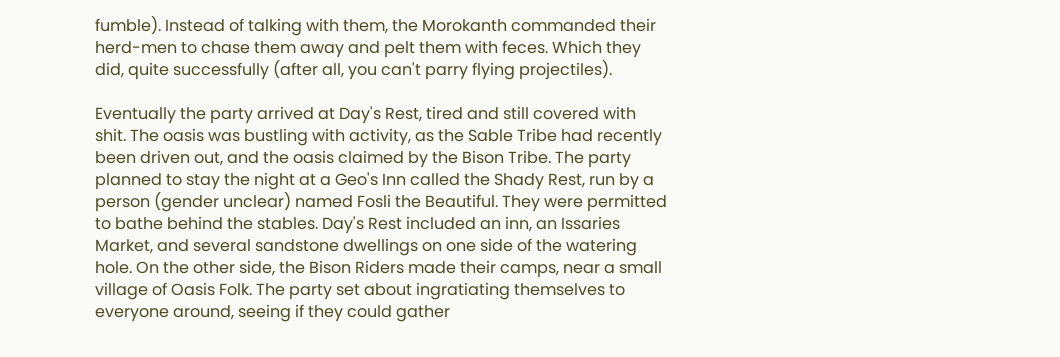fumble). Instead of talking with them, the Morokanth commanded their herd-men to chase them away and pelt them with feces. Which they did, quite successfully (after all, you can't parry flying projectiles).

Eventually the party arrived at Day's Rest, tired and still covered with shit. The oasis was bustling with activity, as the Sable Tribe had recently been driven out, and the oasis claimed by the Bison Tribe. The party planned to stay the night at a Geo's Inn called the Shady Rest, run by a person (gender unclear) named Fosli the Beautiful. They were permitted to bathe behind the stables. Day's Rest included an inn, an Issaries Market, and several sandstone dwellings on one side of the watering hole. On the other side, the Bison Riders made their camps, near a small village of Oasis Folk. The party set about ingratiating themselves to everyone around, seeing if they could gather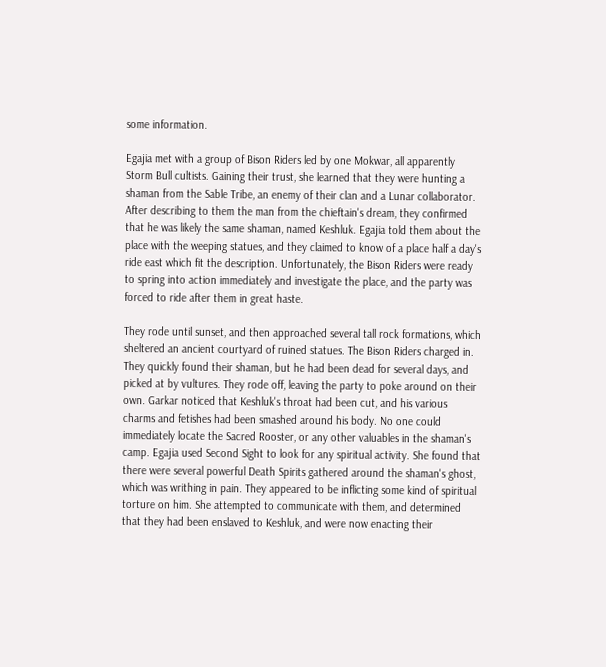some information.

Egajia met with a group of Bison Riders led by one Mokwar, all apparently Storm Bull cultists. Gaining their trust, she learned that they were hunting a shaman from the Sable Tribe, an enemy of their clan and a Lunar collaborator. After describing to them the man from the chieftain's dream, they confirmed that he was likely the same shaman, named Keshluk. Egajia told them about the place with the weeping statues, and they claimed to know of a place half a day's ride east which fit the description. Unfortunately, the Bison Riders were ready to spring into action immediately and investigate the place, and the party was forced to ride after them in great haste.

They rode until sunset, and then approached several tall rock formations, which sheltered an ancient courtyard of ruined statues. The Bison Riders charged in. They quickly found their shaman, but he had been dead for several days, and picked at by vultures. They rode off, leaving the party to poke around on their own. Garkar noticed that Keshluk's throat had been cut, and his various charms and fetishes had been smashed around his body. No one could immediately locate the Sacred Rooster, or any other valuables in the shaman's camp. Egajia used Second Sight to look for any spiritual activity. She found that there were several powerful Death Spirits gathered around the shaman's ghost, which was writhing in pain. They appeared to be inflicting some kind of spiritual torture on him. She attempted to communicate with them, and determined that they had been enslaved to Keshluk, and were now enacting their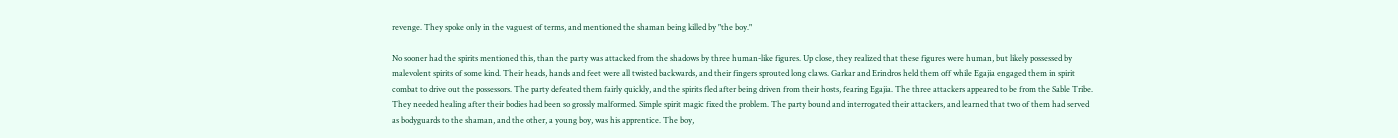revenge. They spoke only in the vaguest of terms, and mentioned the shaman being killed by "the boy."

No sooner had the spirits mentioned this, than the party was attacked from the shadows by three human-like figures. Up close, they realized that these figures were human, but likely possessed by malevolent spirits of some kind. Their heads, hands and feet were all twisted backwards, and their fingers sprouted long claws. Garkar and Erindros held them off while Egajia engaged them in spirit combat to drive out the possessors. The party defeated them fairly quickly, and the spirits fled after being driven from their hosts, fearing Egajia. The three attackers appeared to be from the Sable Tribe. They needed healing after their bodies had been so grossly malformed. Simple spirit magic fixed the problem. The party bound and interrogated their attackers, and learned that two of them had served as bodyguards to the shaman, and the other, a young boy, was his apprentice. The boy,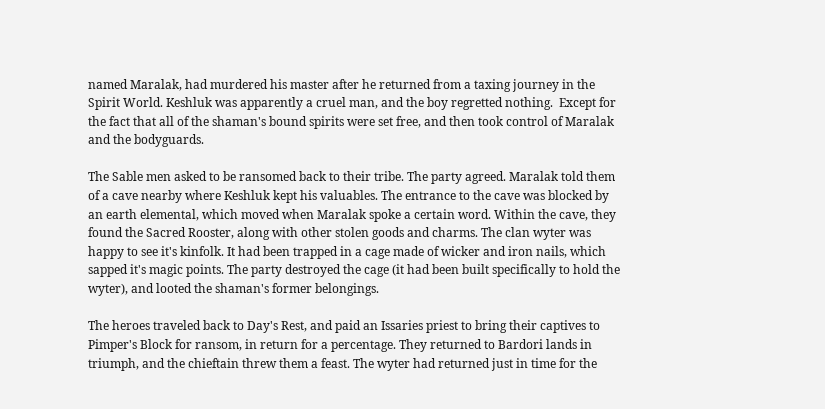named Maralak, had murdered his master after he returned from a taxing journey in the Spirit World. Keshluk was apparently a cruel man, and the boy regretted nothing.  Except for the fact that all of the shaman's bound spirits were set free, and then took control of Maralak and the bodyguards.

The Sable men asked to be ransomed back to their tribe. The party agreed. Maralak told them of a cave nearby where Keshluk kept his valuables. The entrance to the cave was blocked by an earth elemental, which moved when Maralak spoke a certain word. Within the cave, they found the Sacred Rooster, along with other stolen goods and charms. The clan wyter was happy to see it's kinfolk. It had been trapped in a cage made of wicker and iron nails, which sapped it's magic points. The party destroyed the cage (it had been built specifically to hold the wyter), and looted the shaman's former belongings.

The heroes traveled back to Day's Rest, and paid an Issaries priest to bring their captives to Pimper's Block for ransom, in return for a percentage. They returned to Bardori lands in triumph, and the chieftain threw them a feast. The wyter had returned just in time for the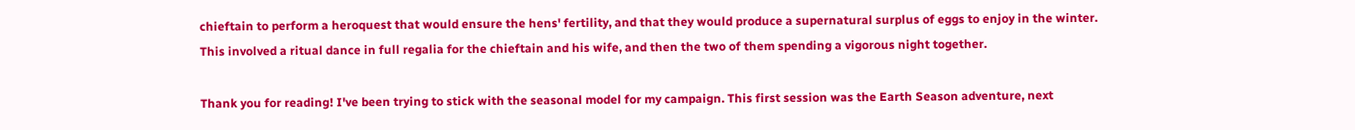chieftain to perform a heroquest that would ensure the hens' fertility, and that they would produce a supernatural surplus of eggs to enjoy in the winter. This involved a ritual dance in full regalia for the chieftain and his wife, and then the two of them spending a vigorous night together.

Thank you for reading! I've been trying to stick with the seasonal model for my campaign. This first session was the Earth Season adventure, next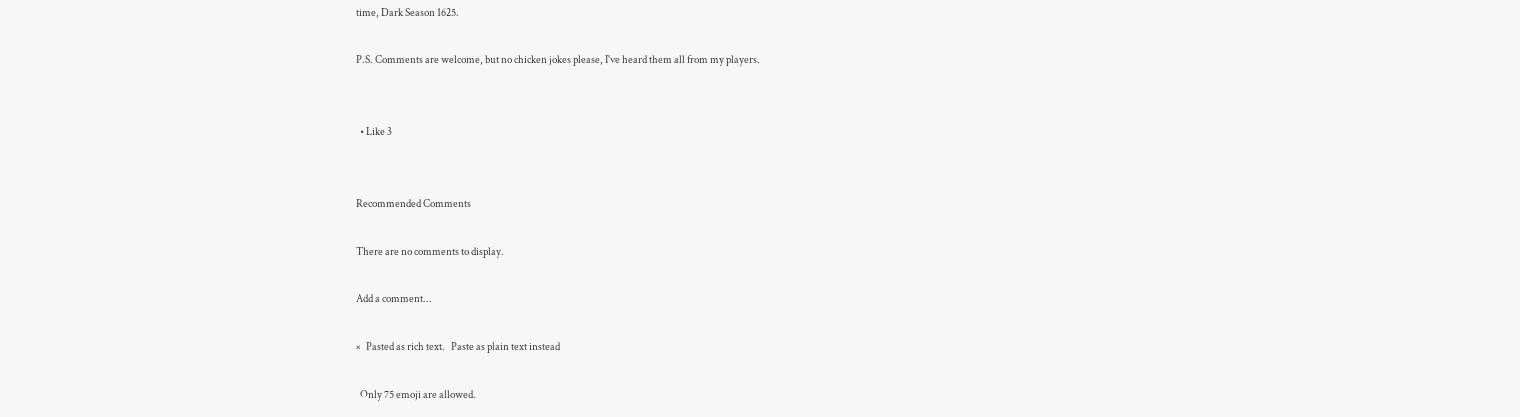time, Dark Season 1625.

P.S. Comments are welcome, but no chicken jokes please, I've heard them all from my players.


  • Like 3


Recommended Comments

There are no comments to display.

Add a comment...

×   Pasted as rich text.   Paste as plain text instead

  Only 75 emoji are allowed.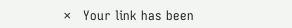×   Your link has been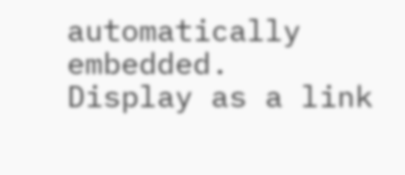automatically embedded.   Display as a link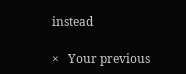instead

×   Your previous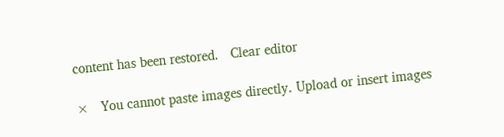content has been restored.   Clear editor

×   You cannot paste images directly. Upload or insert images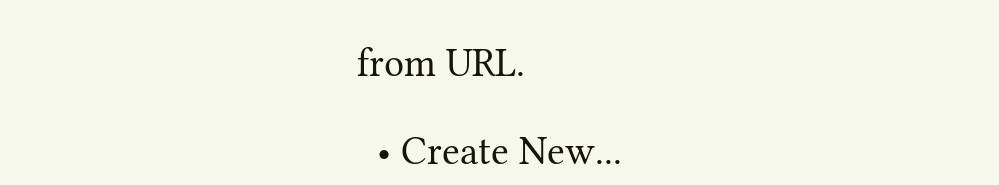from URL.

  • Create New...